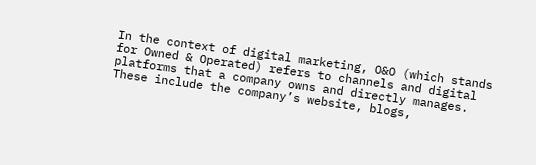In the context of digital marketing, O&O (which stands for Owned & Operated) refers to channels and digital platforms that a company owns and directly manages. These include the company’s website, blogs,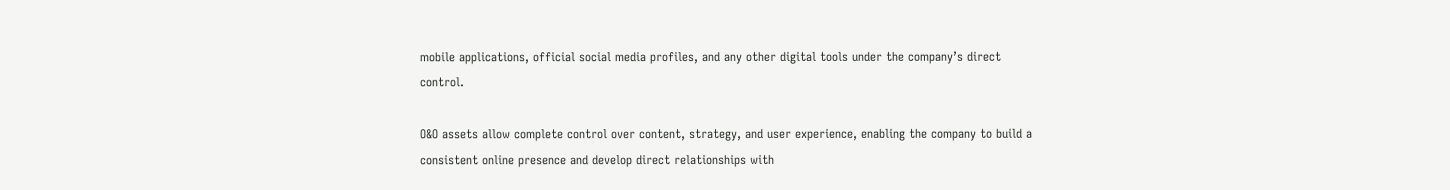mobile applications, official social media profiles, and any other digital tools under the company’s direct control.

O&O assets allow complete control over content, strategy, and user experience, enabling the company to build a consistent online presence and develop direct relationships with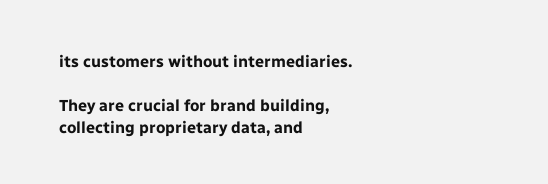its customers without intermediaries.

They are crucial for brand building, collecting proprietary data, and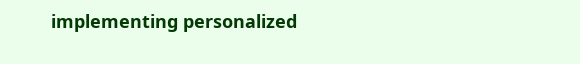implementing personalized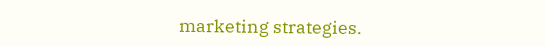marketing strategies.